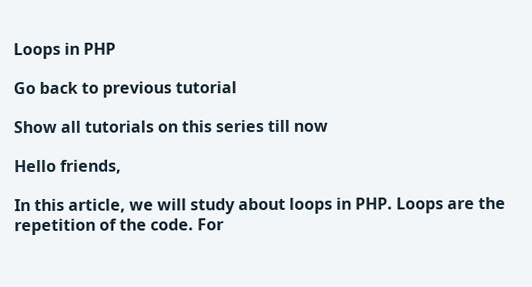Loops in PHP

Go back to previous tutorial

Show all tutorials on this series till now

Hello friends,

In this article, we will study about loops in PHP. Loops are the repetition of the code. For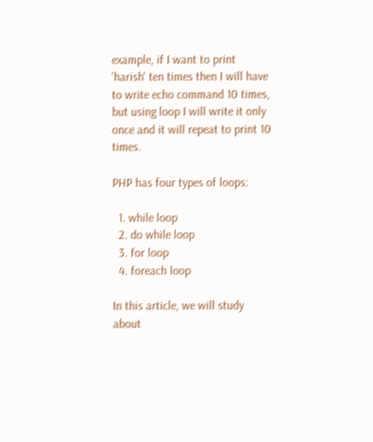example, if I want to print 'harish' ten times then I will have to write echo command 10 times, but using loop I will write it only once and it will repeat to print 10 times.

PHP has four types of loops:

  1. while loop
  2. do while loop
  3. for loop
  4. foreach loop

In this article, we will study about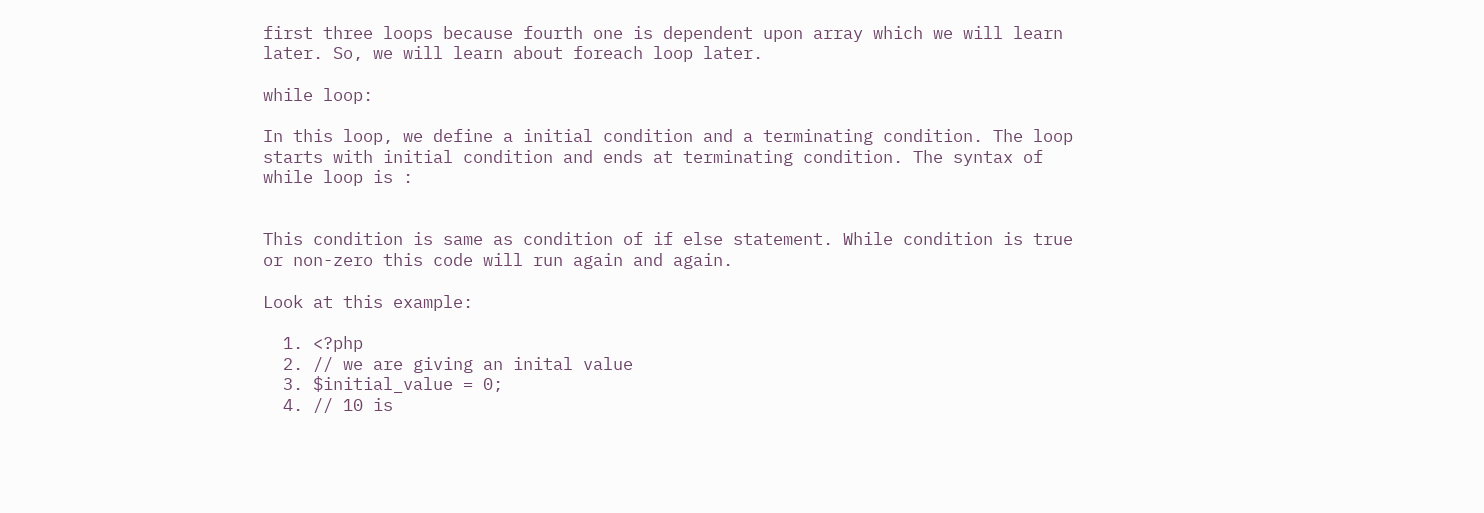first three loops because fourth one is dependent upon array which we will learn later. So, we will learn about foreach loop later.

while loop:

In this loop, we define a initial condition and a terminating condition. The loop starts with initial condition and ends at terminating condition. The syntax of while loop is :


This condition is same as condition of if else statement. While condition is true or non-zero this code will run again and again.

Look at this example:

  1. <?php
  2. // we are giving an inital value
  3. $initial_value = 0;
  4. // 10 is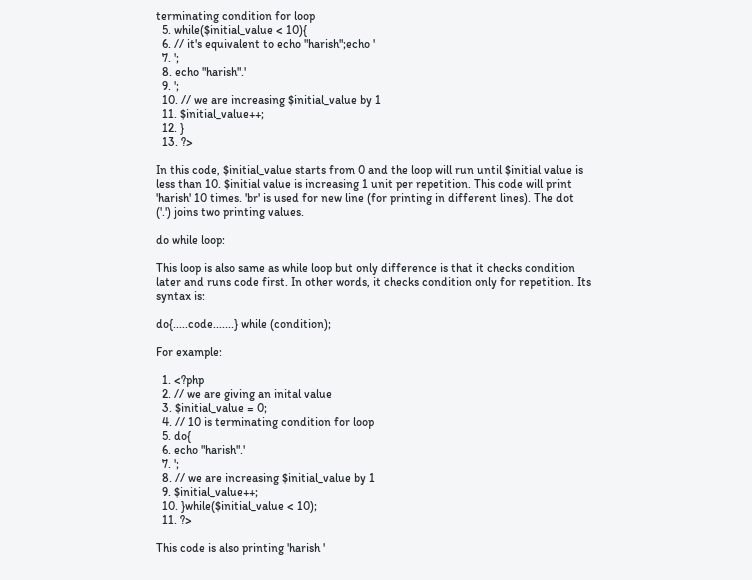terminating condition for loop
  5. while($initial_value < 10){
  6. // it's equivalent to echo "harish";echo '
  7. ';
  8. echo "harish".'
  9. ';
  10. // we are increasing $initial_value by 1
  11. $initial_value++;
  12. }
  13. ?>

In this code, $initial_value starts from 0 and the loop will run until $initial value is less than 10. $initial value is increasing 1 unit per repetition. This code will print 'harish' 10 times. 'br' is used for new line (for printing in different lines). The dot ('.') joins two printing values.

do while loop:

This loop is also same as while loop but only difference is that it checks condition later and runs code first. In other words, it checks condition only for repetition. Its syntax is:

do{.....code.......} while (condition);

For example:

  1. <?php
  2. // we are giving an inital value
  3. $initial_value = 0;
  4. // 10 is terminating condition for loop
  5. do{
  6. echo "harish".'
  7. ';
  8. // we are increasing $initial_value by 1
  9. $initial_value++;
  10. }while($initial_value < 10);
  11. ?>

This code is also printing 'harish '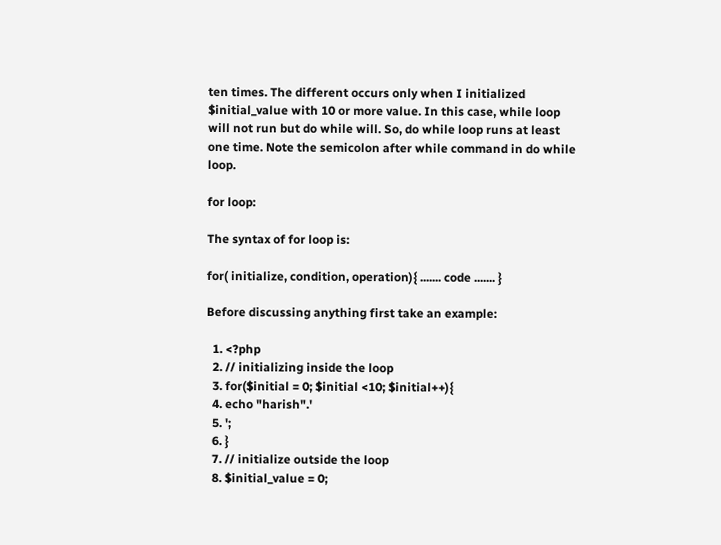ten times. The different occurs only when I initialized $initial_value with 10 or more value. In this case, while loop will not run but do while will. So, do while loop runs at least one time. Note the semicolon after while command in do while loop.

for loop:

The syntax of for loop is:

for( initialize, condition, operation){ ....... code ....... }

Before discussing anything first take an example:

  1. <?php
  2. // initializing inside the loop
  3. for($initial = 0; $initial <10; $initial++){
  4. echo "harish".'
  5. ';
  6. }
  7. // initialize outside the loop
  8. $initial_value = 0;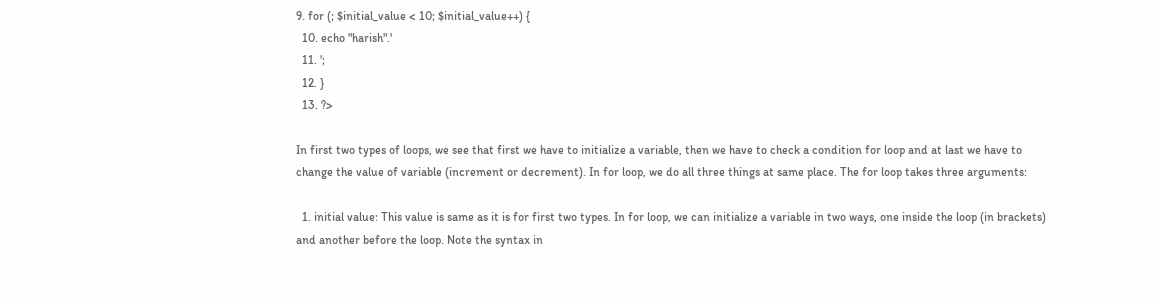9. for (; $initial_value < 10; $initial_value++) {
  10. echo "harish".'
  11. ';
  12. }
  13. ?>

In first two types of loops, we see that first we have to initialize a variable, then we have to check a condition for loop and at last we have to change the value of variable (increment or decrement). In for loop, we do all three things at same place. The for loop takes three arguments:

  1. initial value: This value is same as it is for first two types. In for loop, we can initialize a variable in two ways, one inside the loop (in brackets) and another before the loop. Note the syntax in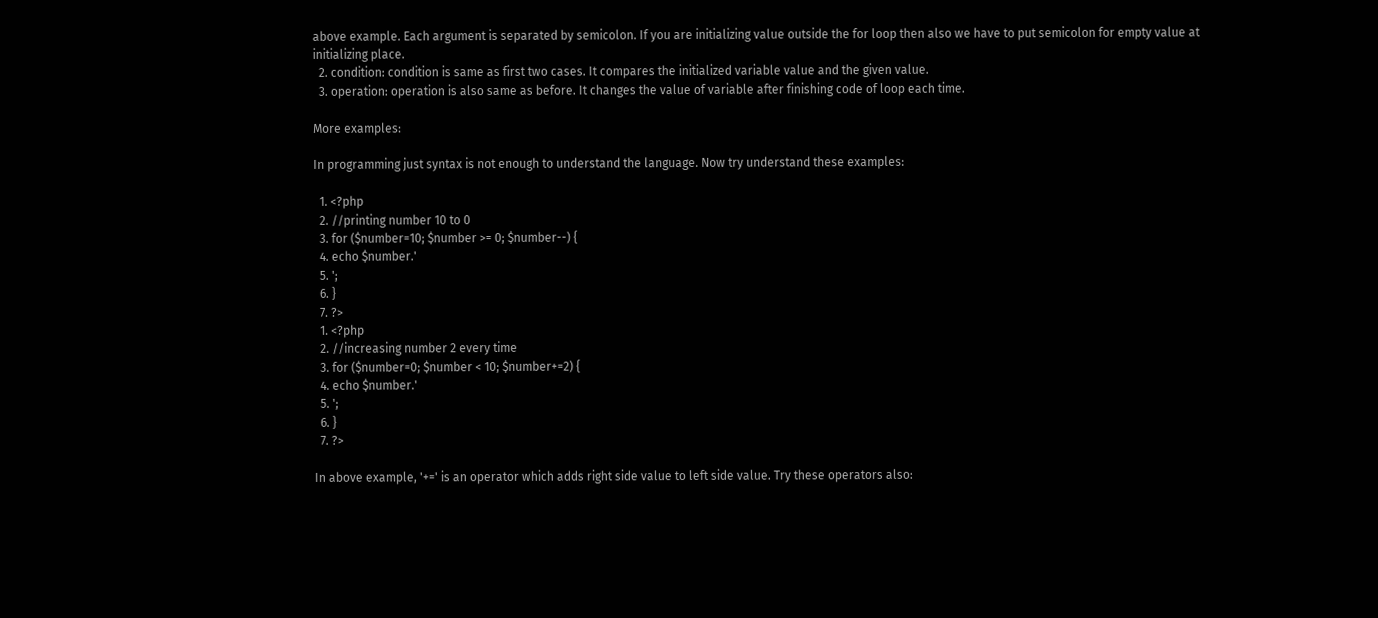above example. Each argument is separated by semicolon. If you are initializing value outside the for loop then also we have to put semicolon for empty value at initializing place.
  2. condition: condition is same as first two cases. It compares the initialized variable value and the given value.
  3. operation: operation is also same as before. It changes the value of variable after finishing code of loop each time.

More examples:

In programming just syntax is not enough to understand the language. Now try understand these examples:

  1. <?php
  2. //printing number 10 to 0
  3. for ($number=10; $number >= 0; $number--) {
  4. echo $number.'
  5. ';
  6. }
  7. ?>
  1. <?php
  2. //increasing number 2 every time
  3. for ($number=0; $number < 10; $number+=2) {
  4. echo $number.'
  5. ';
  6. }
  7. ?>

In above example, '+=' is an operator which adds right side value to left side value. Try these operators also: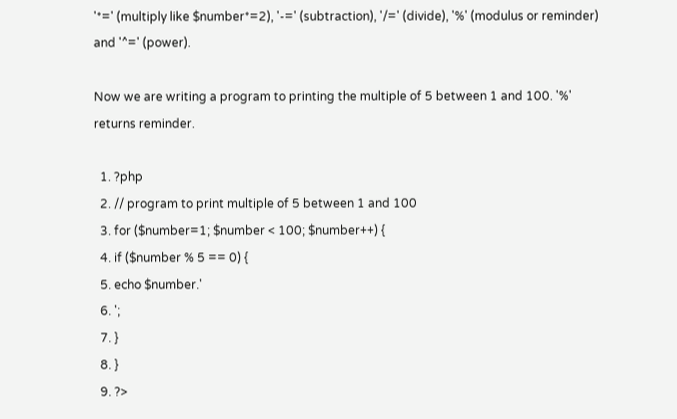'*=' (multiply like $number*=2), '-=' (subtraction), '/=' (divide), '%' (modulus or reminder) and '^=' (power).

Now we are writing a program to printing the multiple of 5 between 1 and 100. '%' returns reminder.

  1. ?php
  2. // program to print multiple of 5 between 1 and 100
  3. for ($number=1; $number < 100; $number++) {
  4. if ($number % 5 == 0) {
  5. echo $number.'
  6. ';
  7. }
  8. }
  9. ?>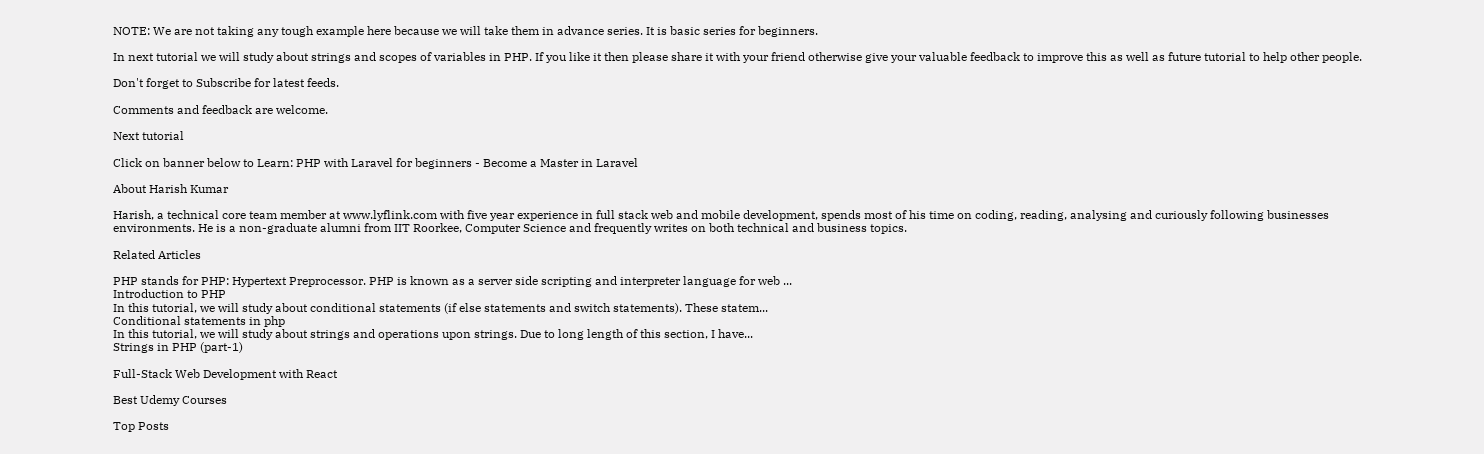NOTE: We are not taking any tough example here because we will take them in advance series. It is basic series for beginners.

In next tutorial we will study about strings and scopes of variables in PHP. If you like it then please share it with your friend otherwise give your valuable feedback to improve this as well as future tutorial to help other people.

Don't forget to Subscribe for latest feeds.

Comments and feedback are welcome.

Next tutorial

Click on banner below to Learn: PHP with Laravel for beginners - Become a Master in Laravel

About Harish Kumar

Harish, a technical core team member at www.lyflink.com with five year experience in full stack web and mobile development, spends most of his time on coding, reading, analysing and curiously following businesses environments. He is a non-graduate alumni from IIT Roorkee, Computer Science and frequently writes on both technical and business topics.

Related Articles

PHP stands for PHP: Hypertext Preprocessor. PHP is known as a server side scripting and interpreter language for web ...
Introduction to PHP
In this tutorial, we will study about conditional statements (if else statements and switch statements). These statem...
Conditional statements in php
In this tutorial, we will study about strings and operations upon strings. Due to long length of this section, I have...
Strings in PHP (part-1)

Full-Stack Web Development with React

Best Udemy Courses

Top Posts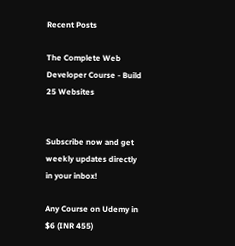Recent Posts

The Complete Web Developer Course - Build 25 Websites


Subscribe now and get weekly updates directly in your inbox!

Any Course on Udemy in $6 (INR 455)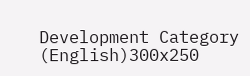Development Category (English)300x250